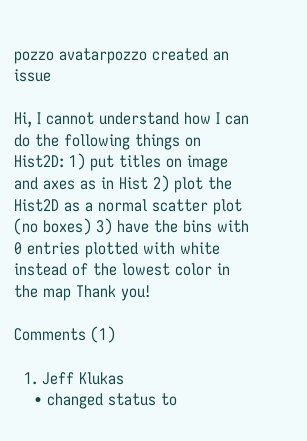pozzo avatarpozzo created an issue

Hi, I cannot understand how I can do the following things on Hist2D: 1) put titles on image and axes as in Hist 2) plot the Hist2D as a normal scatter plot (no boxes) 3) have the bins with 0 entries plotted with white instead of the lowest color in the map Thank you!

Comments (1)

  1. Jeff Klukas
    • changed status to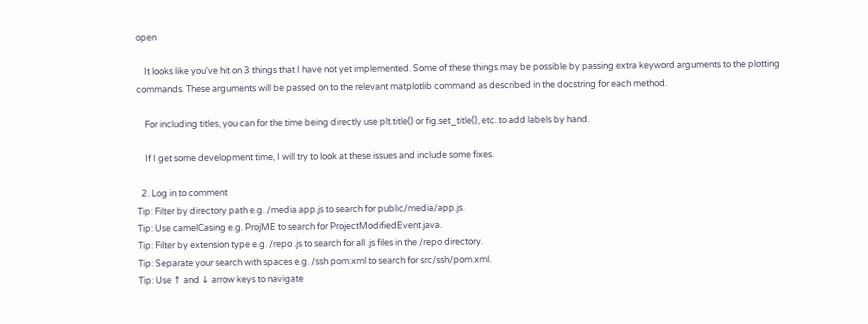open

    It looks like you've hit on 3 things that I have not yet implemented. Some of these things may be possible by passing extra keyword arguments to the plotting commands. These arguments will be passed on to the relevant matplotlib command as described in the docstring for each method.

    For including titles, you can for the time being directly use plt.title() or fig.set_title(), etc. to add labels by hand.

    If I get some development time, I will try to look at these issues and include some fixes.

  2. Log in to comment
Tip: Filter by directory path e.g. /media app.js to search for public/media/app.js.
Tip: Use camelCasing e.g. ProjME to search for ProjectModifiedEvent.java.
Tip: Filter by extension type e.g. /repo .js to search for all .js files in the /repo directory.
Tip: Separate your search with spaces e.g. /ssh pom.xml to search for src/ssh/pom.xml.
Tip: Use ↑ and ↓ arrow keys to navigate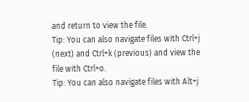and return to view the file.
Tip: You can also navigate files with Ctrl+j (next) and Ctrl+k (previous) and view the file with Ctrl+o.
Tip: You can also navigate files with Alt+j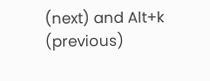(next) and Alt+k (previous)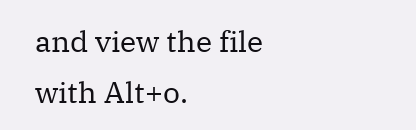and view the file with Alt+o.